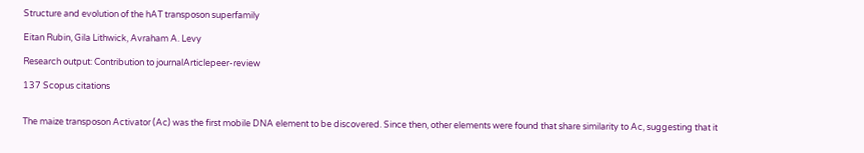Structure and evolution of the hAT transposon superfamily

Eitan Rubin, Gila Lithwick, Avraham A. Levy

Research output: Contribution to journalArticlepeer-review

137 Scopus citations


The maize transposon Activator (Ac) was the first mobile DNA element to be discovered. Since then, other elements were found that share similarity to Ac, suggesting that it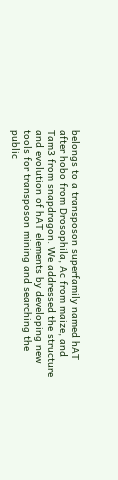belongs to a transposon superfamily named hAT after hobo from Drosophila, Ac from maize, and Tam3 from snapdragon. We addressed the structure and evolution of hAT elements by developing new tools for transposon mining and searching the public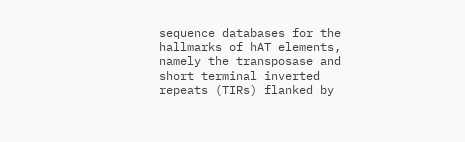sequence databases for the hallmarks of hAT elements, namely the transposase and short terminal inverted repeats (TIRs) flanked by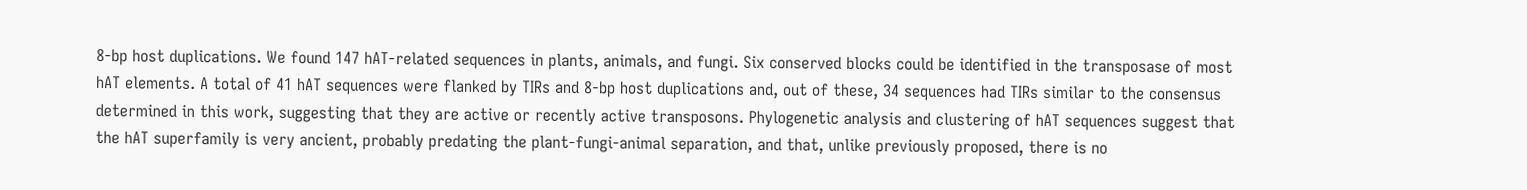8-bp host duplications. We found 147 hAT-related sequences in plants, animals, and fungi. Six conserved blocks could be identified in the transposase of most hAT elements. A total of 41 hAT sequences were flanked by TIRs and 8-bp host duplications and, out of these, 34 sequences had TIRs similar to the consensus determined in this work, suggesting that they are active or recently active transposons. Phylogenetic analysis and clustering of hAT sequences suggest that the hAT superfamily is very ancient, probably predating the plant-fungi-animal separation, and that, unlike previously proposed, there is no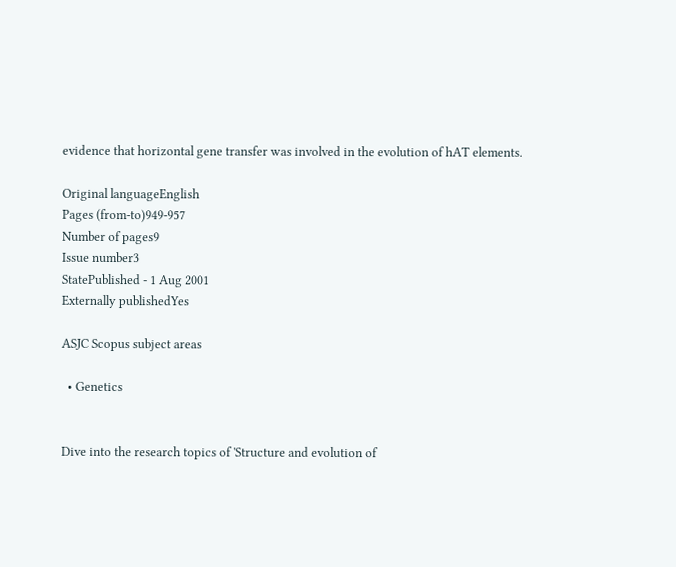evidence that horizontal gene transfer was involved in the evolution of hAT elements.

Original languageEnglish
Pages (from-to)949-957
Number of pages9
Issue number3
StatePublished - 1 Aug 2001
Externally publishedYes

ASJC Scopus subject areas

  • Genetics


Dive into the research topics of 'Structure and evolution of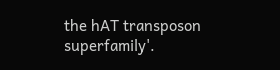the hAT transposon superfamily'.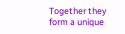Together they form a unique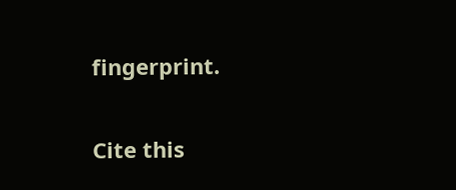fingerprint.

Cite this